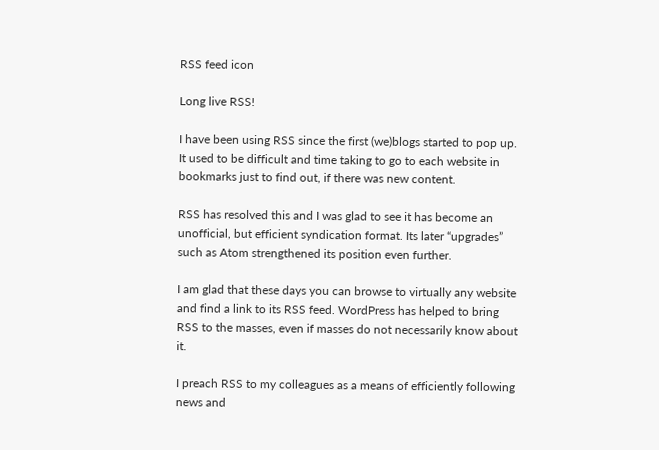RSS feed icon

Long live RSS!

I have been using RSS since the first (we)blogs started to pop up. It used to be difficult and time taking to go to each website in bookmarks just to find out, if there was new content.

RSS has resolved this and I was glad to see it has become an unofficial, but efficient syndication format. Its later “upgrades” such as Atom strengthened its position even further.

I am glad that these days you can browse to virtually any website and find a link to its RSS feed. WordPress has helped to bring RSS to the masses, even if masses do not necessarily know about it.

I preach RSS to my colleagues as a means of efficiently following news and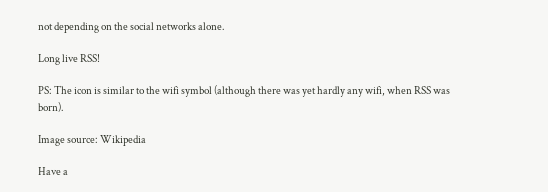not depending on the social networks alone.

Long live RSS!

PS: The icon is similar to the wifi symbol (although there was yet hardly any wifi, when RSS was born).

Image source: Wikipedia

Have a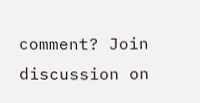comment? Join discussion on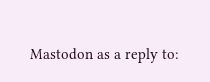Mastodon as a reply to: